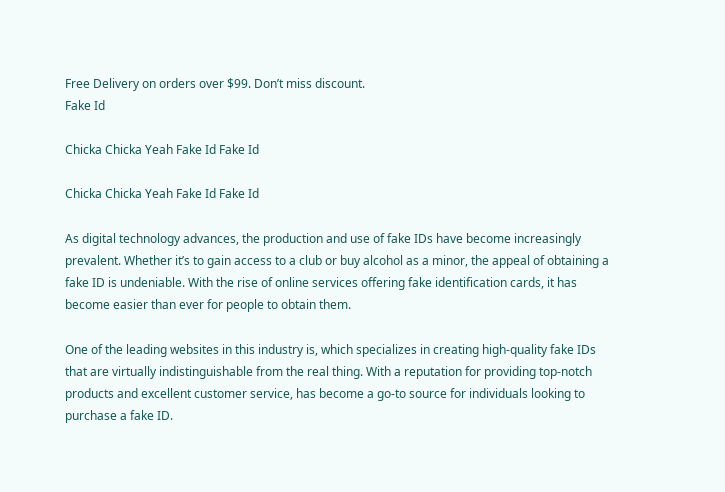Free Delivery on orders over $99. Don’t miss discount.
Fake Id

Chicka Chicka Yeah Fake Id Fake Id

Chicka Chicka Yeah Fake Id Fake Id

As digital technology advances, the production and use of fake IDs have become increasingly prevalent. Whether it’s to gain access to a club or buy alcohol as a minor, the appeal of obtaining a fake ID is undeniable. With the rise of online services offering fake identification cards, it has become easier than ever for people to obtain them.

One of the leading websites in this industry is, which specializes in creating high-quality fake IDs that are virtually indistinguishable from the real thing. With a reputation for providing top-notch products and excellent customer service, has become a go-to source for individuals looking to purchase a fake ID.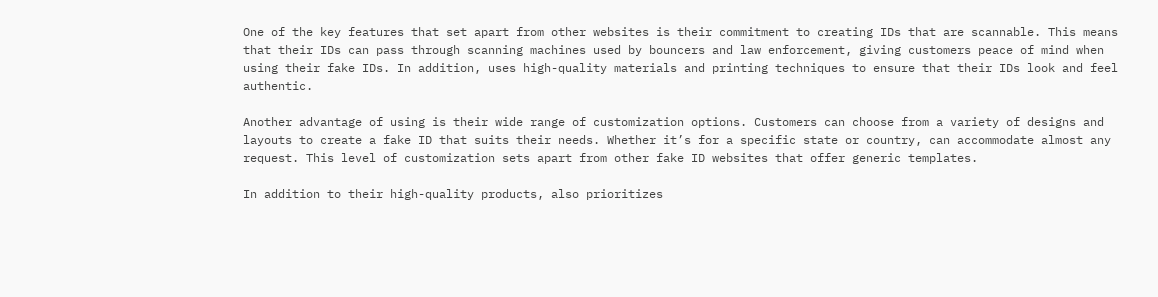One of the key features that set apart from other websites is their commitment to creating IDs that are scannable. This means that their IDs can pass through scanning machines used by bouncers and law enforcement, giving customers peace of mind when using their fake IDs. In addition, uses high-quality materials and printing techniques to ensure that their IDs look and feel authentic.

Another advantage of using is their wide range of customization options. Customers can choose from a variety of designs and layouts to create a fake ID that suits their needs. Whether it’s for a specific state or country, can accommodate almost any request. This level of customization sets apart from other fake ID websites that offer generic templates.

In addition to their high-quality products, also prioritizes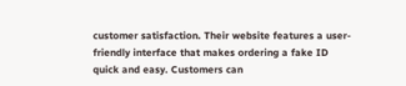customer satisfaction. Their website features a user-friendly interface that makes ordering a fake ID quick and easy. Customers can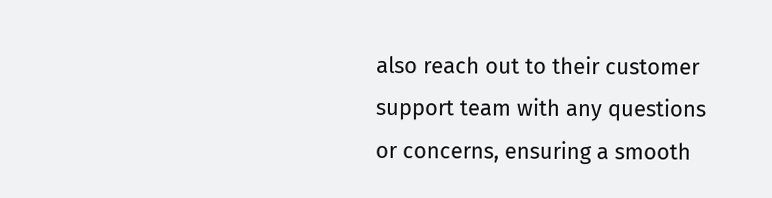also reach out to their customer support team with any questions or concerns, ensuring a smooth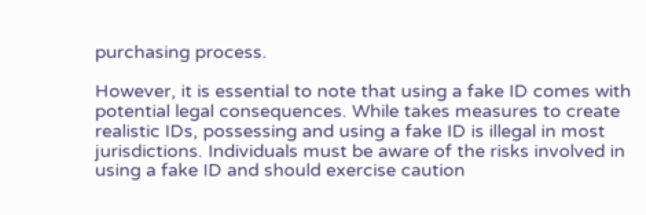purchasing process.

However, it is essential to note that using a fake ID comes with potential legal consequences. While takes measures to create realistic IDs, possessing and using a fake ID is illegal in most jurisdictions. Individuals must be aware of the risks involved in using a fake ID and should exercise caution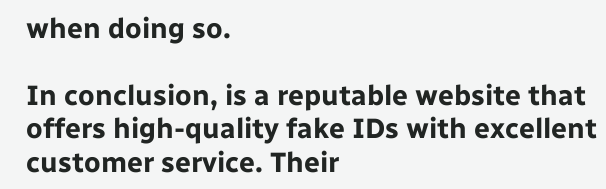when doing so.

In conclusion, is a reputable website that offers high-quality fake IDs with excellent customer service. Their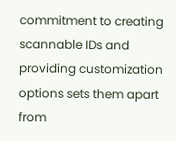commitment to creating scannable IDs and providing customization options sets them apart from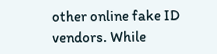other online fake ID vendors. While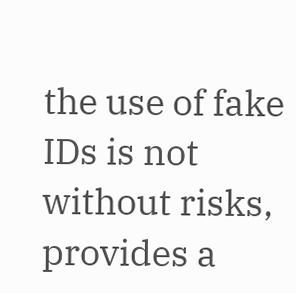the use of fake IDs is not without risks, provides a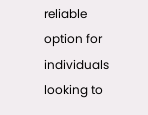reliable option for individuals looking to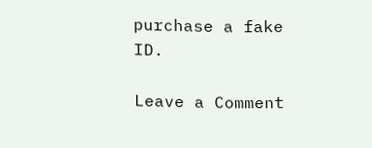purchase a fake ID.

Leave a Comment